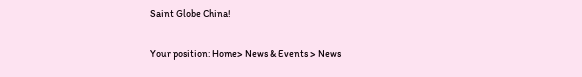Saint Globe China!

Your position: Home> News & Events > News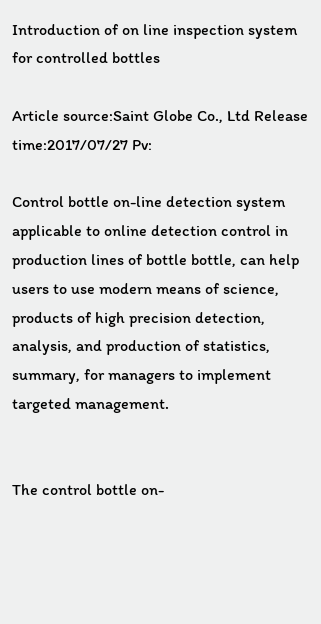Introduction of on line inspection system for controlled bottles

Article source:Saint Globe Co., Ltd Release time:2017/07/27 Pv:

Control bottle on-line detection system applicable to online detection control in production lines of bottle bottle, can help users to use modern means of science, products of high precision detection, analysis, and production of statistics, summary, for managers to implement targeted management.


The control bottle on-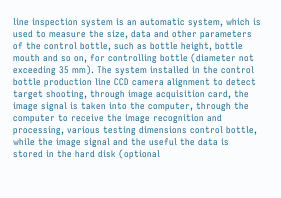line inspection system is an automatic system, which is used to measure the size, data and other parameters of the control bottle, such as bottle height, bottle mouth and so on, for controlling bottle (diameter not exceeding 35 mm). The system installed in the control bottle production line CCD camera alignment to detect target shooting, through image acquisition card, the image signal is taken into the computer, through the computer to receive the image recognition and processing, various testing dimensions control bottle, while the image signal and the useful the data is stored in the hard disk (optional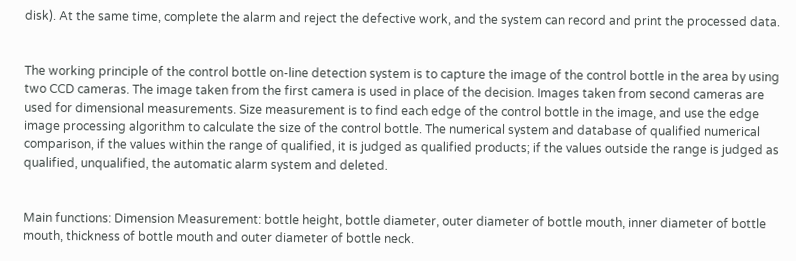disk). At the same time, complete the alarm and reject the defective work, and the system can record and print the processed data.


The working principle of the control bottle on-line detection system is to capture the image of the control bottle in the area by using two CCD cameras. The image taken from the first camera is used in place of the decision. Images taken from second cameras are used for dimensional measurements. Size measurement is to find each edge of the control bottle in the image, and use the edge image processing algorithm to calculate the size of the control bottle. The numerical system and database of qualified numerical comparison, if the values within the range of qualified, it is judged as qualified products; if the values outside the range is judged as qualified, unqualified, the automatic alarm system and deleted.


Main functions: Dimension Measurement: bottle height, bottle diameter, outer diameter of bottle mouth, inner diameter of bottle mouth, thickness of bottle mouth and outer diameter of bottle neck.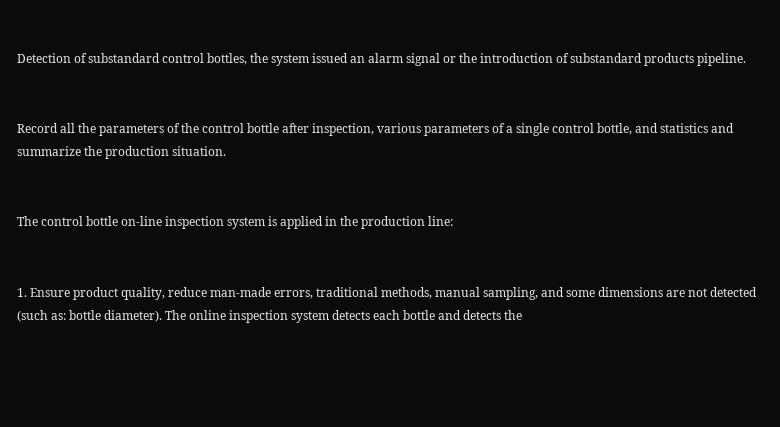Detection of substandard control bottles, the system issued an alarm signal or the introduction of substandard products pipeline.


Record all the parameters of the control bottle after inspection, various parameters of a single control bottle, and statistics and summarize the production situation.


The control bottle on-line inspection system is applied in the production line:


1. Ensure product quality, reduce man-made errors, traditional methods, manual sampling, and some dimensions are not detected (such as: bottle diameter). The online inspection system detects each bottle and detects the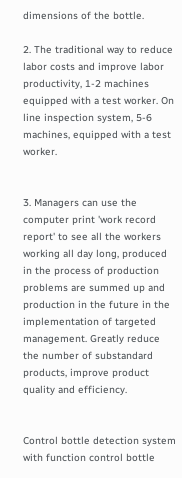dimensions of the bottle.

2. The traditional way to reduce labor costs and improve labor productivity, 1-2 machines equipped with a test worker. On line inspection system, 5-6 machines, equipped with a test worker.


3. Managers can use the computer print 'work record report' to see all the workers working all day long, produced in the process of production problems are summed up and production in the future in the implementation of targeted management. Greatly reduce the number of substandard products, improve product quality and efficiency.


Control bottle detection system with function control bottle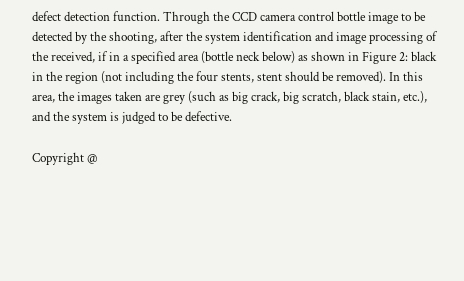defect detection function. Through the CCD camera control bottle image to be detected by the shooting, after the system identification and image processing of the received, if in a specified area (bottle neck below) as shown in Figure 2: black in the region (not including the four stents, stent should be removed). In this area, the images taken are grey (such as big crack, big scratch, black stain, etc.), and the system is judged to be defective.

Copyright @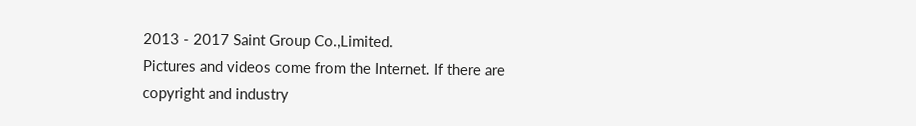2013 - 2017 Saint Group Co.,Limited.
Pictures and videos come from the Internet. If there are copyright and industry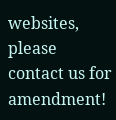websites, please contact us for amendment!